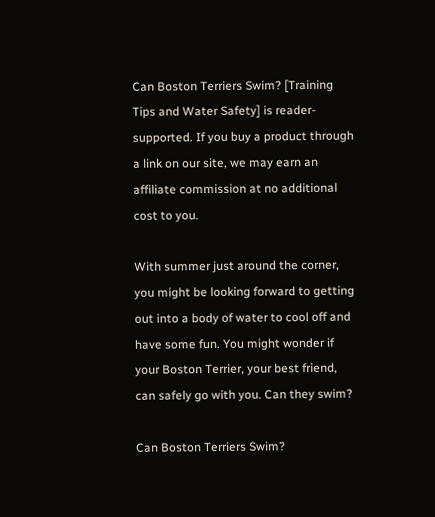Can Boston Terriers Swim? [Training Tips and Water Safety] is reader-supported. If you buy a product through a link on our site, we may earn an affiliate commission at no additional cost to you.

With summer just around the corner, you might be looking forward to getting out into a body of water to cool off and have some fun. You might wonder if your Boston Terrier, your best friend, can safely go with you. Can they swim?

Can Boston Terriers Swim?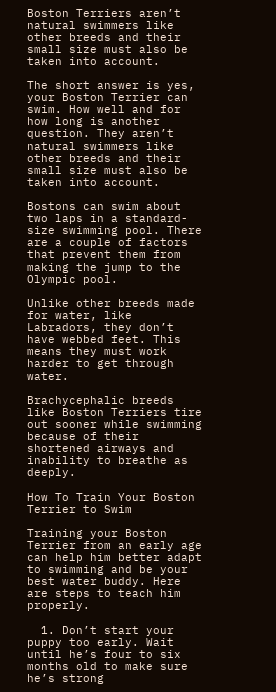Boston Terriers aren’t natural swimmers like other breeds and their small size must also be taken into account.

The short answer is yes, your Boston Terrier can swim. How well and for how long is another question. They aren’t natural swimmers like other breeds and their small size must also be taken into account.

Bostons can swim about two laps in a standard-size swimming pool. There are a couple of factors that prevent them from making the jump to the Olympic pool.

Unlike other breeds made for water, like Labradors, they don’t have webbed feet. This means they must work harder to get through water.

Brachycephalic breeds like Boston Terriers tire out sooner while swimming because of their shortened airways and inability to breathe as deeply.

How To Train Your Boston Terrier to Swim

Training your Boston Terrier from an early age can help him better adapt to swimming and be your best water buddy. Here are steps to teach him properly.

  1. Don’t start your puppy too early. Wait until he’s four to six months old to make sure he’s strong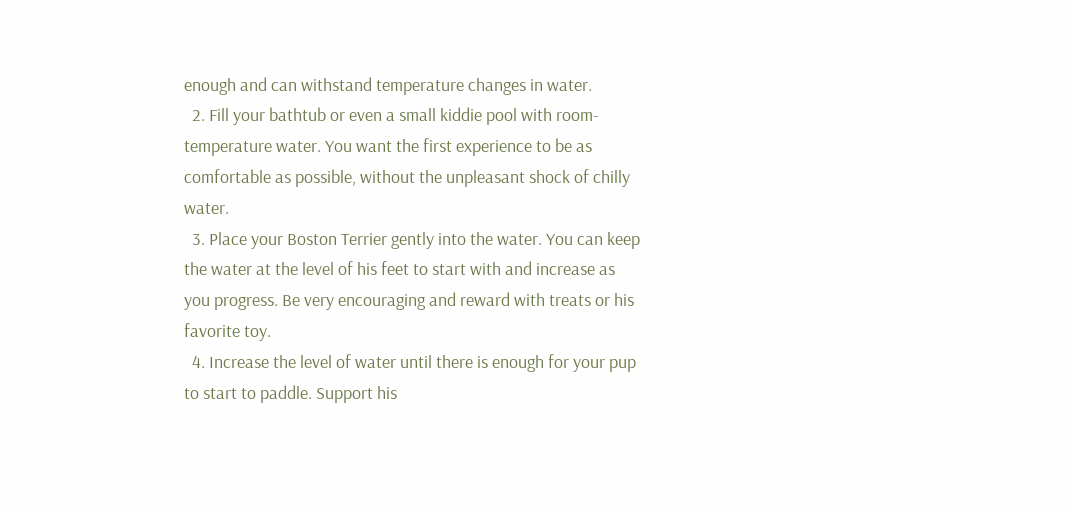enough and can withstand temperature changes in water.
  2. Fill your bathtub or even a small kiddie pool with room-temperature water. You want the first experience to be as comfortable as possible, without the unpleasant shock of chilly water.
  3. Place your Boston Terrier gently into the water. You can keep the water at the level of his feet to start with and increase as you progress. Be very encouraging and reward with treats or his favorite toy.
  4. Increase the level of water until there is enough for your pup to start to paddle. Support his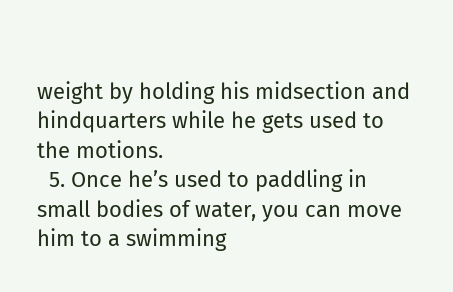weight by holding his midsection and hindquarters while he gets used to the motions.
  5. Once he’s used to paddling in small bodies of water, you can move him to a swimming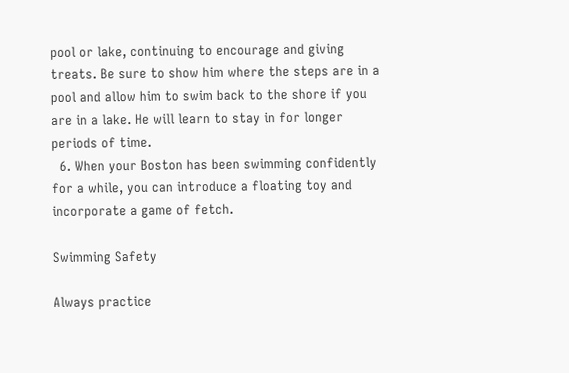pool or lake, continuing to encourage and giving treats. Be sure to show him where the steps are in a pool and allow him to swim back to the shore if you are in a lake. He will learn to stay in for longer periods of time.
  6. When your Boston has been swimming confidently for a while, you can introduce a floating toy and incorporate a game of fetch.

Swimming Safety

Always practice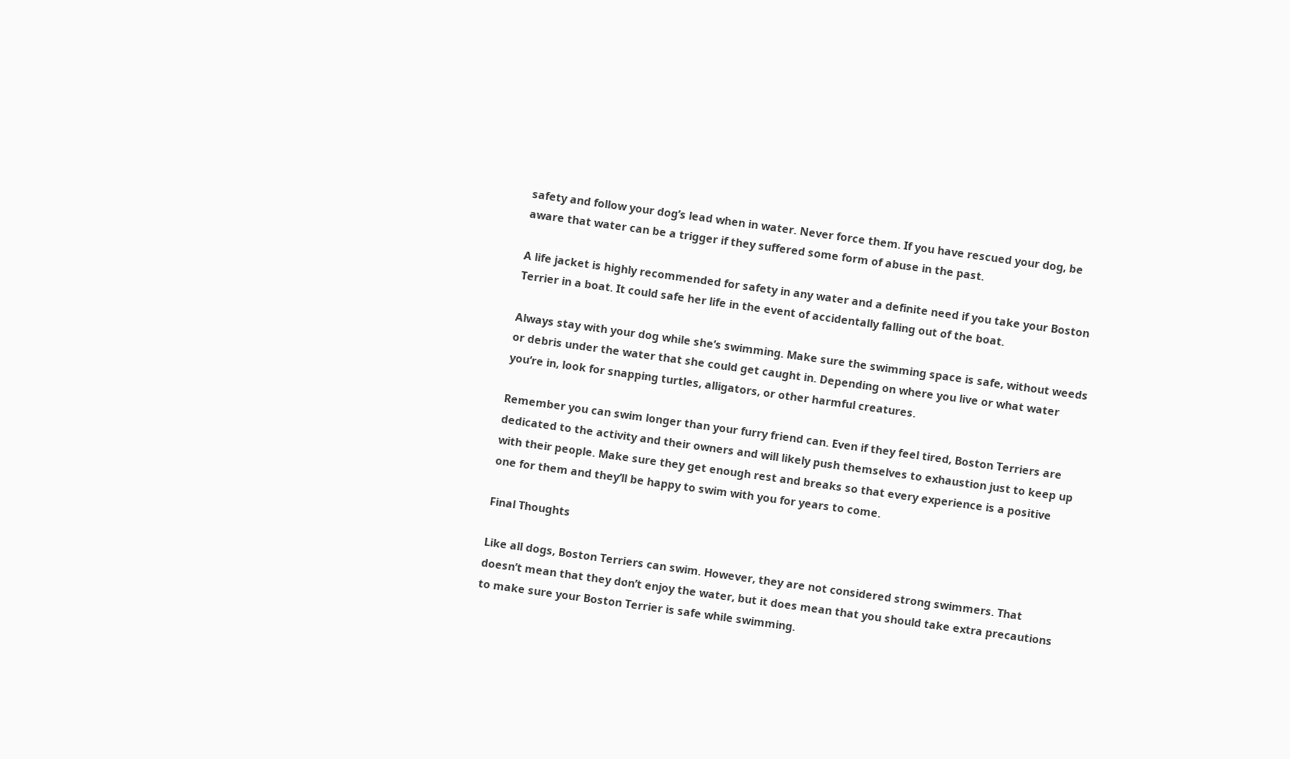safety and follow your dog’s lead when in water. Never force them. If you have rescued your dog, be aware that water can be a trigger if they suffered some form of abuse in the past.

A life jacket is highly recommended for safety in any water and a definite need if you take your Boston Terrier in a boat. It could safe her life in the event of accidentally falling out of the boat.

Always stay with your dog while she’s swimming. Make sure the swimming space is safe, without weeds or debris under the water that she could get caught in. Depending on where you live or what water you’re in, look for snapping turtles, alligators, or other harmful creatures.

Remember you can swim longer than your furry friend can. Even if they feel tired, Boston Terriers are dedicated to the activity and their owners and will likely push themselves to exhaustion just to keep up with their people. Make sure they get enough rest and breaks so that every experience is a positive one for them and they’ll be happy to swim with you for years to come.

Final Thoughts

Like all dogs, Boston Terriers can swim. However, they are not considered strong swimmers. That doesn’t mean that they don’t enjoy the water, but it does mean that you should take extra precautions to make sure your Boston Terrier is safe while swimming.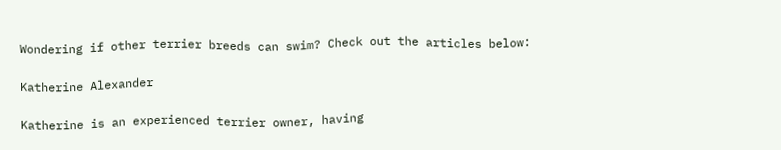Wondering if other terrier breeds can swim? Check out the articles below:

Katherine Alexander

Katherine is an experienced terrier owner, having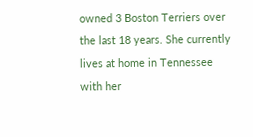owned 3 Boston Terriers over the last 18 years. She currently lives at home in Tennessee with her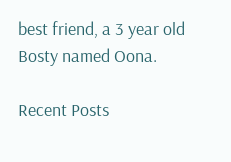best friend, a 3 year old Bosty named Oona.

Recent Posts